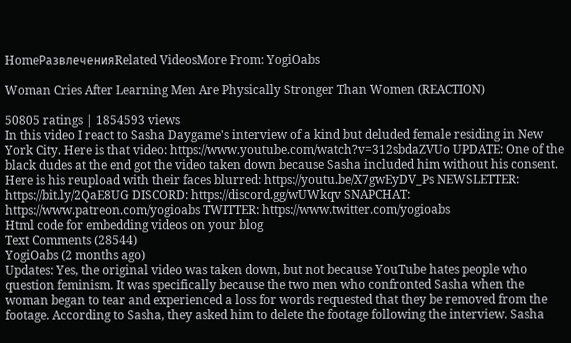HomeРазвлеченияRelated VideosMore From: YogiOabs

Woman Cries After Learning Men Are Physically Stronger Than Women (REACTION)

50805 ratings | 1854593 views
In this video I react to Sasha Daygame's interview of a kind but deluded female residing in New York City. Here is that video: https://www.youtube.com/watch?v=312sbdaZVUo UPDATE: One of the black dudes at the end got the video taken down because Sasha included him without his consent. Here is his reupload with their faces blurred: https://youtu.be/X7gwEyDV_Ps NEWSLETTER: https://bit.ly/2QaE8UG DISCORD: https://discord.gg/wUWkqv SNAPCHAT: https://www.patreon.com/yogioabs TWITTER: https://www.twitter.com/yogioabs
Html code for embedding videos on your blog
Text Comments (28544)
YogiOabs (2 months ago)
Updates: Yes, the original video was taken down, but not because YouTube hates people who question feminism. It was specifically because the two men who confronted Sasha when the woman began to tear and experienced a loss for words requested that they be removed from the footage. According to Sasha, they asked him to delete the footage following the interview. Sasha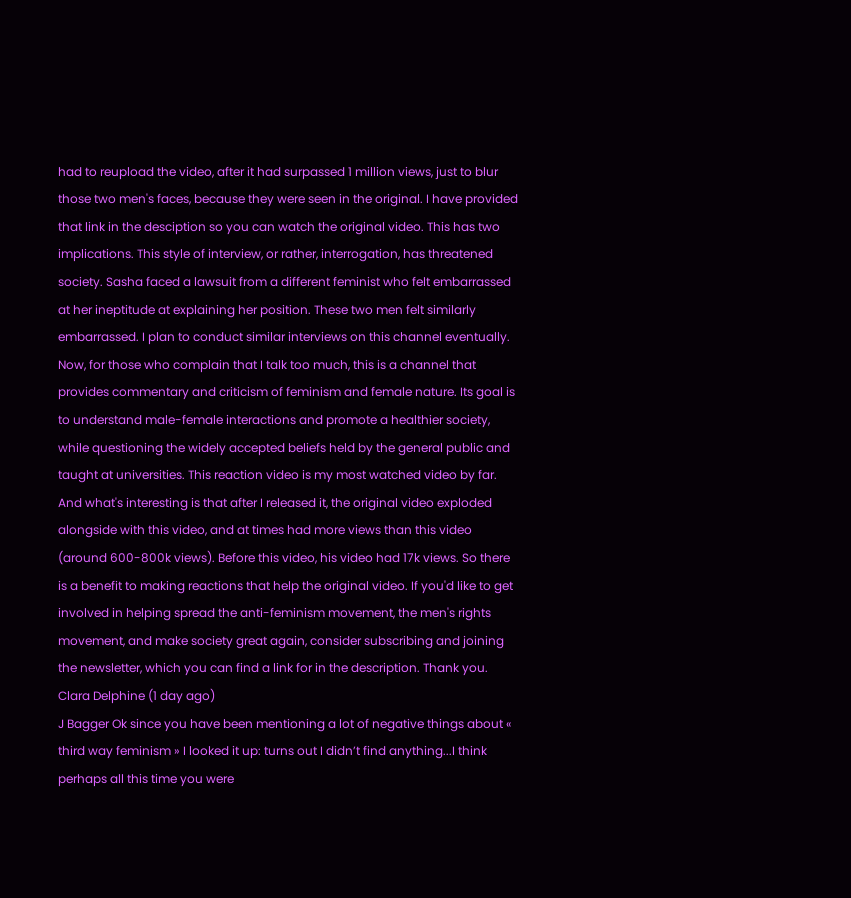had to reupload the video, after it had surpassed 1 million views, just to blur those two men's faces, because they were seen in the original. I have provided that link in the desciption so you can watch the original video. This has two implications. This style of interview, or rather, interrogation, has threatened society. Sasha faced a lawsuit from a different feminist who felt embarrassed at her ineptitude at explaining her position. These two men felt similarly embarrassed. I plan to conduct similar interviews on this channel eventually. Now, for those who complain that I talk too much, this is a channel that provides commentary and criticism of feminism and female nature. Its goal is to understand male-female interactions and promote a healthier society, while questioning the widely accepted beliefs held by the general public and taught at universities. This reaction video is my most watched video by far. And what's interesting is that after I released it, the original video exploded alongside with this video, and at times had more views than this video (around 600-800k views). Before this video, his video had 17k views. So there is a benefit to making reactions that help the original video. If you'd like to get involved in helping spread the anti-feminism movement, the men's rights movement, and make society great again, consider subscribing and joining the newsletter, which you can find a link for in the description. Thank you.
Clara Delphine (1 day ago)
J Bagger Ok since you have been mentioning a lot of negative things about « third way feminism » I looked it up: turns out I didn’t find anything...I think perhaps all this time you were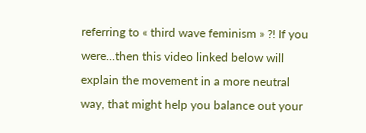referring to « third wave feminism » ?! If you were...then this video linked below will explain the movement in a more neutral way, that might help you balance out your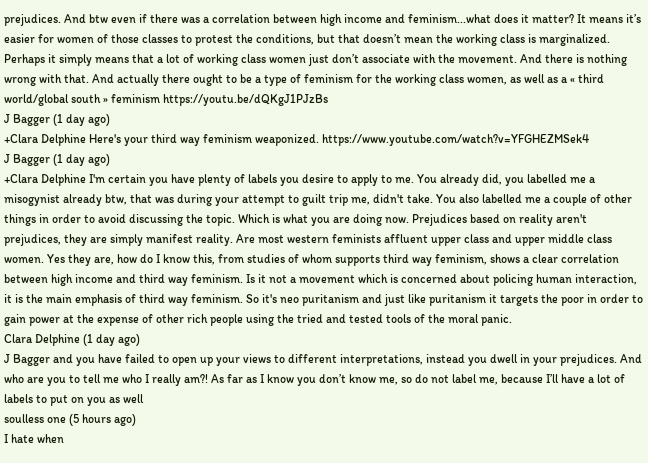prejudices. And btw even if there was a correlation between high income and feminism...what does it matter? It means it’s easier for women of those classes to protest the conditions, but that doesn’t mean the working class is marginalized. Perhaps it simply means that a lot of working class women just don’t associate with the movement. And there is nothing wrong with that. And actually there ought to be a type of feminism for the working class women, as well as a « third world/global south » feminism https://youtu.be/dQKgJ1PJzBs
J Bagger (1 day ago)
+Clara Delphine Here's your third way feminism weaponized. https://www.youtube.com/watch?v=YFGHEZMSek4
J Bagger (1 day ago)
+Clara Delphine I'm certain you have plenty of labels you desire to apply to me. You already did, you labelled me a misogynist already btw, that was during your attempt to guilt trip me, didn't take. You also labelled me a couple of other things in order to avoid discussing the topic. Which is what you are doing now. Prejudices based on reality aren't prejudices, they are simply manifest reality. Are most western feminists affluent upper class and upper middle class women. Yes they are, how do I know this, from studies of whom supports third way feminism, shows a clear correlation between high income and third way feminism. Is it not a movement which is concerned about policing human interaction, it is the main emphasis of third way feminism. So it's neo puritanism and just like puritanism it targets the poor in order to gain power at the expense of other rich people using the tried and tested tools of the moral panic.
Clara Delphine (1 day ago)
J Bagger and you have failed to open up your views to different interpretations, instead you dwell in your prejudices. And who are you to tell me who I really am?! As far as I know you don’t know me, so do not label me, because I’ll have a lot of labels to put on you as well
soulless one (5 hours ago)
I hate when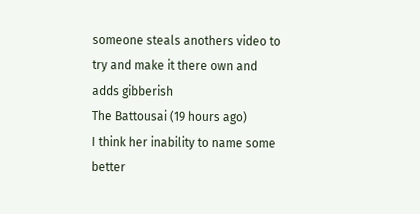someone steals anothers video to try and make it there own and adds gibberish
The Battousai (19 hours ago)
I think her inability to name some better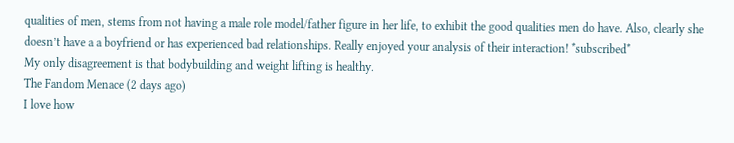qualities of men, stems from not having a male role model/father figure in her life, to exhibit the good qualities men do have. Also, clearly she doesn’t have a a boyfriend or has experienced bad relationships. Really enjoyed your analysis of their interaction! *subscribed*
My only disagreement is that bodybuilding and weight lifting is healthy.
The Fandom Menace (2 days ago)
I love how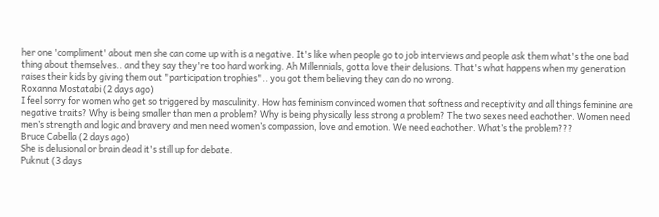her one 'compliment' about men she can come up with is a negative. It's like when people go to job interviews and people ask them what's the one bad thing about themselves.. and they say they're too hard working. Ah Millennials, gotta love their delusions. That's what happens when my generation raises their kids by giving them out "participation trophies".. you got them believing they can do no wrong.
Roxanna Mostatabi (2 days ago)
I feel sorry for women who get so triggered by masculinity. How has feminism convinced women that softness and receptivity and all things feminine are negative traits? Why is being smaller than men a problem? Why is being physically less strong a problem? The two sexes need eachother. Women need men’s strength and logic and bravery and men need women’s compassion, love and emotion. We need eachother. What’s the problem???
Bruce Cabella (2 days ago)
She is delusional or brain dead it's still up for debate.
Puknut (3 days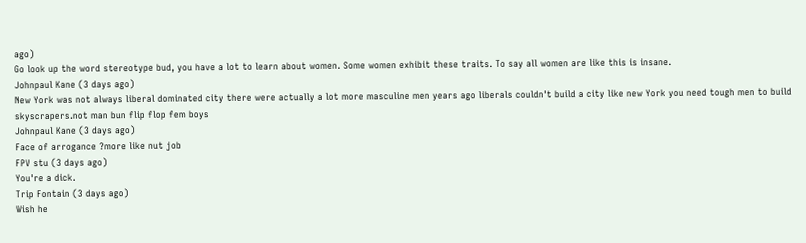ago)
Go look up the word stereotype bud, you have a lot to learn about women. Some women exhibit these traits. To say all women are like this is insane.
Johnpaul Kane (3 days ago)
New York was not always liberal dominated city there were actually a lot more masculine men years ago liberals couldn't build a city like new York you need tough men to build skyscrapers.not man bun flip flop fem boys
Johnpaul Kane (3 days ago)
Face of arrogance ?more like nut job
FPV stu (3 days ago)
You're a dick.
Trip Fontain (3 days ago)
Wish he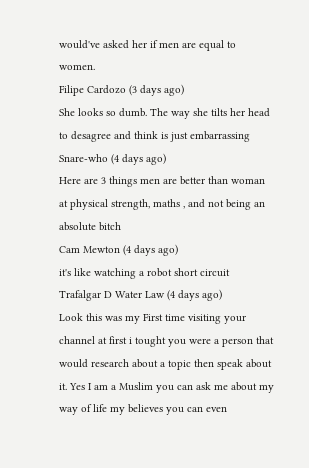would've asked her if men are equal to women.
Filipe Cardozo (3 days ago)
She looks so dumb. The way she tilts her head to desagree and think is just embarrassing
Snare-who (4 days ago)
Here are 3 things men are better than woman at physical strength, maths , and not being an absolute bitch
Cam Mewton (4 days ago)
it's like watching a robot short circuit
Trafalgar D Water Law (4 days ago)
Look this was my First time visiting your channel at first i tought you were a person that would research about a topic then speak about it. Yes I am a Muslim you can ask me about my way of life my believes you can even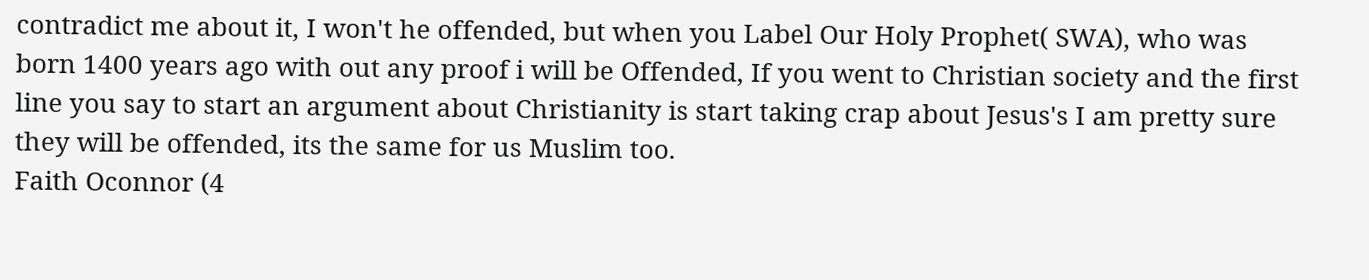contradict me about it, I won't he offended, but when you Label Our Holy Prophet( SWA), who was born 1400 years ago with out any proof i will be Offended, If you went to Christian society and the first line you say to start an argument about Christianity is start taking crap about Jesus's I am pretty sure they will be offended, its the same for us Muslim too.
Faith Oconnor (4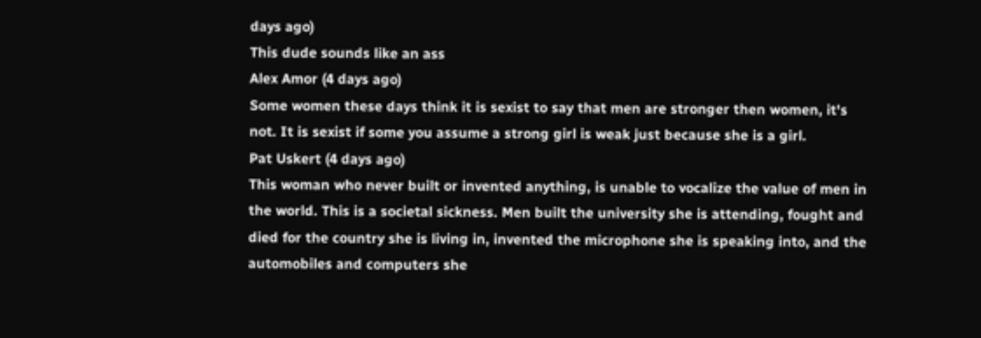days ago)
This dude sounds like an ass
Alex Amor (4 days ago)
Some women these days think it is sexist to say that men are stronger then women, it's not. It is sexist if some you assume a strong girl is weak just because she is a girl.
Pat Uskert (4 days ago)
This woman who never built or invented anything, is unable to vocalize the value of men in the world. This is a societal sickness. Men built the university she is attending, fought and died for the country she is living in, invented the microphone she is speaking into, and the automobiles and computers she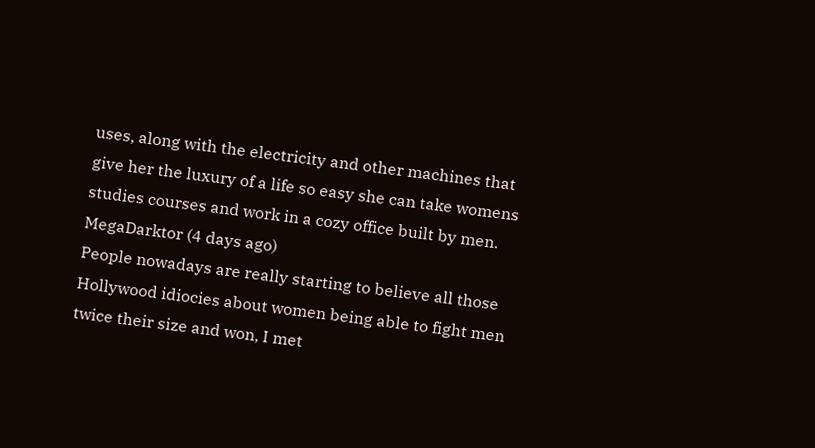uses, along with the electricity and other machines that give her the luxury of a life so easy she can take womens studies courses and work in a cozy office built by men.
MegaDarktor (4 days ago)
People nowadays are really starting to believe all those Hollywood idiocies about women being able to fight men twice their size and won, I met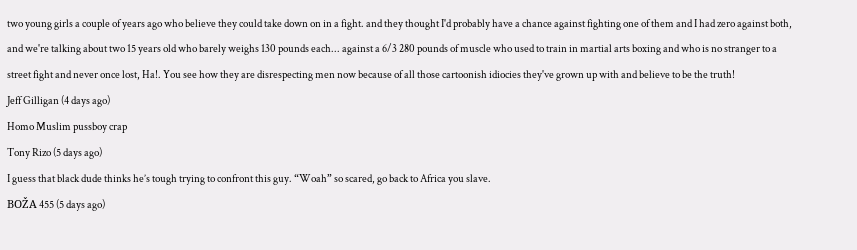two young girls a couple of years ago who believe they could take down on in a fight. and they thought I'd probably have a chance against fighting one of them and I had zero against both, and we're talking about two 15 years old who barely weighs 130 pounds each... against a 6/3 280 pounds of muscle who used to train in martial arts boxing and who is no stranger to a street fight and never once lost, Ha!. You see how they are disrespecting men now because of all those cartoonish idiocies they've grown up with and believe to be the truth!
Jeff Gilligan (4 days ago)
Homo Muslim pussboy crap
Tony Rizo (5 days ago)
I guess that black dude thinks he’s tough trying to confront this guy. “Woah” so scared, go back to Africa you slave.
BOŽA 455 (5 days ago)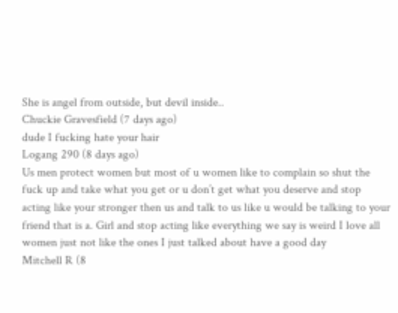She is angel from outside, but devil inside..
Chuckie Gravesfield (7 days ago)
dude I fucking hate your hair
Logang 290 (8 days ago)
Us men protect women but most of u women like to complain so shut the fuck up and take what you get or u don’t get what you deserve and stop acting like your stronger then us and talk to us like u would be talking to your friend that is a. Girl and stop acting like everything we say is weird I love all women just not like the ones I just talked about have a good day
Mitchell R (8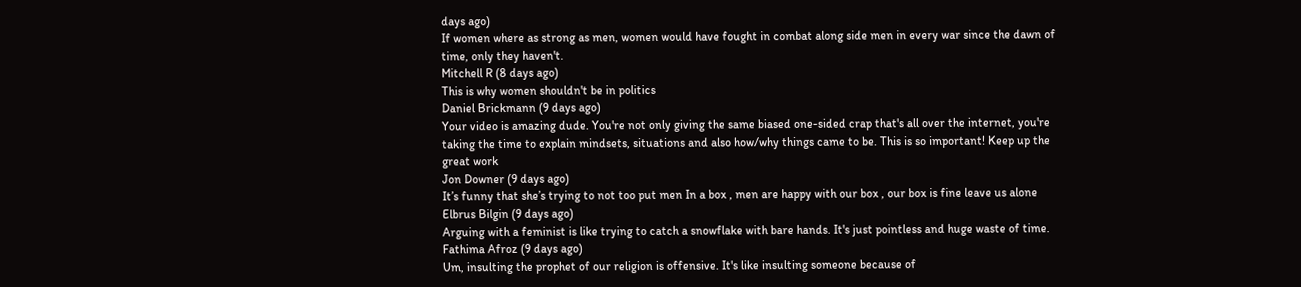days ago)
If women where as strong as men, women would have fought in combat along side men in every war since the dawn of time, only they haven't.
Mitchell R (8 days ago)
This is why women shouldn't be in politics
Daniel Brickmann (9 days ago)
Your video is amazing dude. You're not only giving the same biased one-sided crap that's all over the internet, you're taking the time to explain mindsets, situations and also how/why things came to be. This is so important! Keep up the great work
Jon Downer (9 days ago)
It’s funny that she’s trying to not too put men In a box , men are happy with our box , our box is fine leave us alone
Elbrus Bilgin (9 days ago)
Arguing with a feminist is like trying to catch a snowflake with bare hands. It's just pointless and huge waste of time.
Fathima Afroz (9 days ago)
Um, insulting the prophet of our religion is offensive. It's like insulting someone because of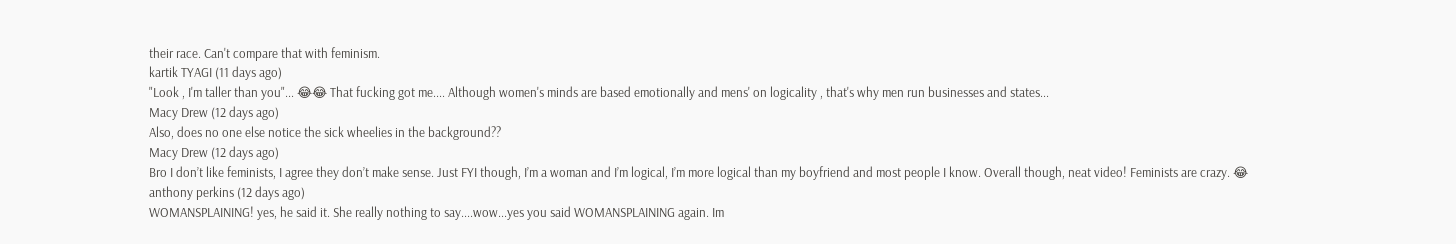their race. Can't compare that with feminism.
kartik TYAGI (11 days ago)
"Look , I'm taller than you"... 😂😂 That fucking got me.... Although women's minds are based emotionally and mens' on logicality , that's why men run businesses and states...
Macy Drew (12 days ago)
Also, does no one else notice the sick wheelies in the background??
Macy Drew (12 days ago)
Bro I don’t like feminists, I agree they don’t make sense. Just FYI though, I’m a woman and I’m logical, I’m more logical than my boyfriend and most people I know. Overall though, neat video! Feminists are crazy. 😂
anthony perkins (12 days ago)
WOMANSPLAINING! yes, he said it. She really nothing to say....wow...yes you said WOMANSPLAINING again. Im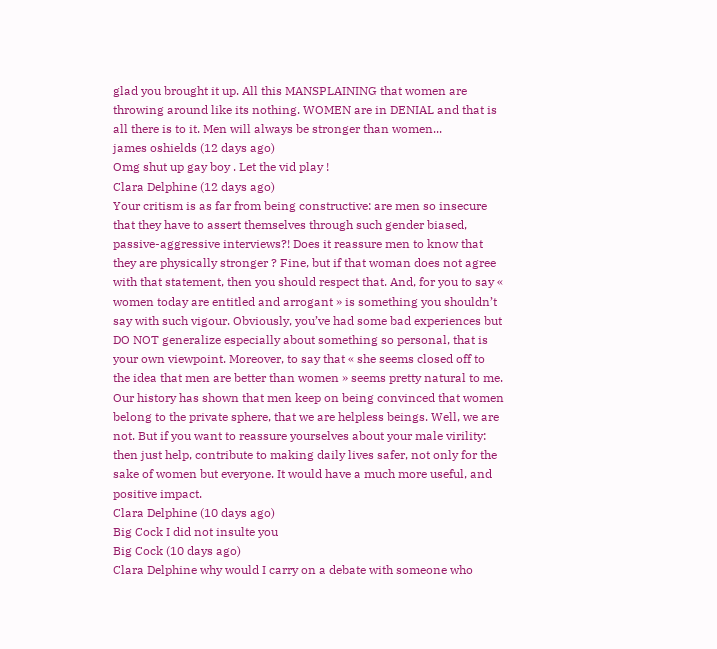glad you brought it up. All this MANSPLAINING that women are throwing around like its nothing. WOMEN are in DENIAL and that is all there is to it. Men will always be stronger than women...
james oshields (12 days ago)
Omg shut up gay boy . Let the vid play !
Clara Delphine (12 days ago)
Your critism is as far from being constructive: are men so insecure that they have to assert themselves through such gender biased, passive-aggressive interviews?! Does it reassure men to know that they are physically stronger ? Fine, but if that woman does not agree with that statement, then you should respect that. And, for you to say « women today are entitled and arrogant » is something you shouldn’t say with such vigour. Obviously, you’ve had some bad experiences but DO NOT generalize especially about something so personal, that is your own viewpoint. Moreover, to say that « she seems closed off to the idea that men are better than women » seems pretty natural to me. Our history has shown that men keep on being convinced that women belong to the private sphere, that we are helpless beings. Well, we are not. But if you want to reassure yourselves about your male virility: then just help, contribute to making daily lives safer, not only for the sake of women but everyone. It would have a much more useful, and positive impact.
Clara Delphine (10 days ago)
Big Cock I did not insulte you
Big Cock (10 days ago)
Clara Delphine why would I carry on a debate with someone who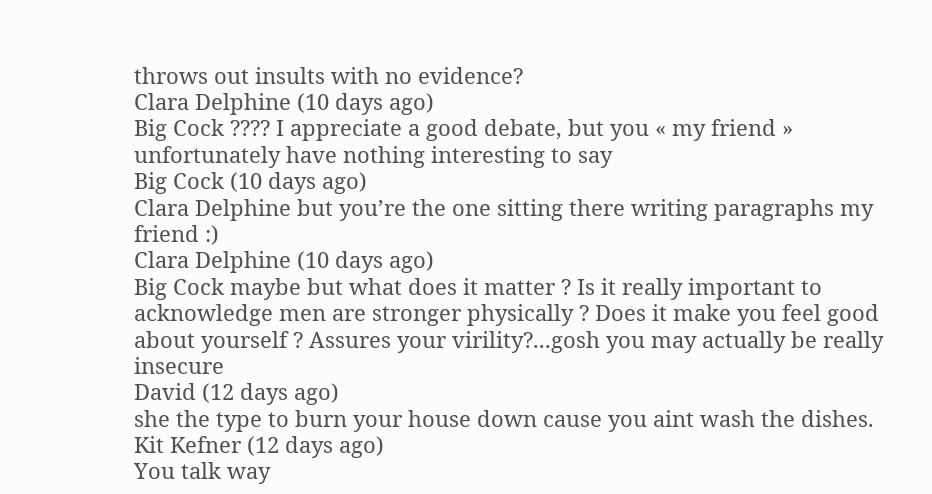throws out insults with no evidence?
Clara Delphine (10 days ago)
Big Cock ???? I appreciate a good debate, but you « my friend » unfortunately have nothing interesting to say
Big Cock (10 days ago)
Clara Delphine but you’re the one sitting there writing paragraphs my friend :)
Clara Delphine (10 days ago)
Big Cock maybe but what does it matter ? Is it really important to acknowledge men are stronger physically ? Does it make you feel good about yourself ? Assures your virility?...gosh you may actually be really insecure
David (12 days ago)
she the type to burn your house down cause you aint wash the dishes.
Kit Kefner (12 days ago)
You talk way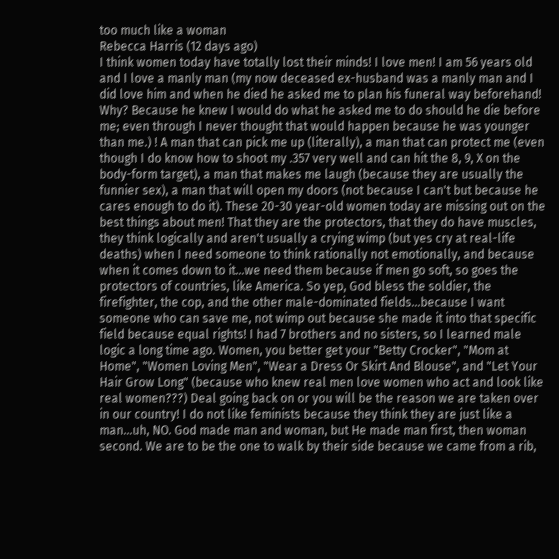too much like a woman
Rebecca Harris (12 days ago)
I think women today have totally lost their minds! I love men! I am 56 years old and I love a manly man (my now deceased ex-husband was a manly man and I did love him and when he died he asked me to plan his funeral way beforehand! Why? Because he knew I would do what he asked me to do should he die before me; even through I never thought that would happen because he was younger than me.) ! A man that can pick me up (literally), a man that can protect me (even though I do know how to shoot my .357 very well and can hit the 8, 9, X on the body-form target), a man that makes me laugh (because they are usually the funnier sex), a man that will open my doors (not because I can't but because he cares enough to do it). These 20-30 year-old women today are missing out on the best things about men! That they are the protectors, that they do have muscles, they think logically and aren't usually a crying wimp (but yes cry at real-life deaths) when I need someone to think rationally not emotionally, and because when it comes down to it...we need them because if men go soft, so goes the protectors of countries, like America. So yep, God bless the soldier, the firefighter, the cop, and the other male-dominated fields...because I want someone who can save me, not wimp out because she made it into that specific field because equal rights! I had 7 brothers and no sisters, so I learned male logic a long time ago. Women, you better get your "Betty Crocker", "Mom at Home", "Women Loving Men", "Wear a Dress Or Skirt And Blouse", and "Let Your Hair Grow Long" (because who knew real men love women who act and look like real women???) Deal going back on or you will be the reason we are taken over in our country! I do not like feminists because they think they are just like a man...uh, NO. God made man and woman, but He made man first, then woman second. We are to be the one to walk by their side because we came from a rib,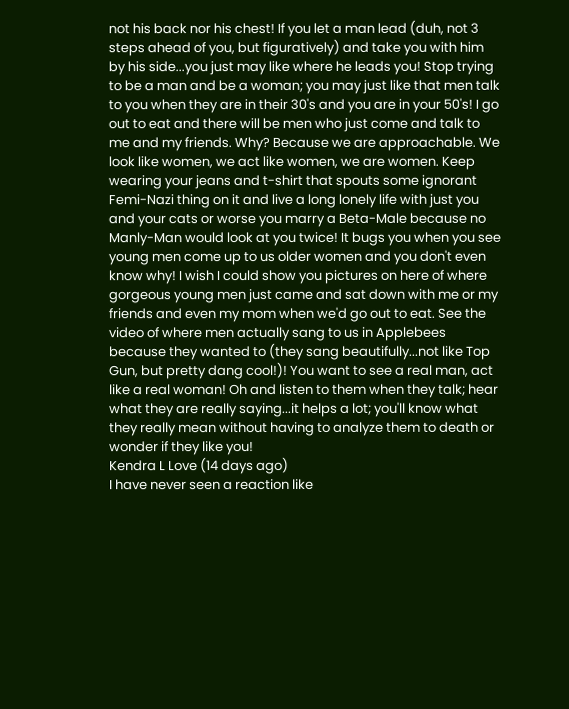not his back nor his chest! If you let a man lead (duh, not 3 steps ahead of you, but figuratively) and take you with him by his side...you just may like where he leads you! Stop trying to be a man and be a woman; you may just like that men talk to you when they are in their 30's and you are in your 50's! I go out to eat and there will be men who just come and talk to me and my friends. Why? Because we are approachable. We look like women, we act like women, we are women. Keep wearing your jeans and t-shirt that spouts some ignorant Femi-Nazi thing on it and live a long lonely life with just you and your cats or worse you marry a Beta-Male because no Manly-Man would look at you twice! It bugs you when you see young men come up to us older women and you don't even know why! I wish I could show you pictures on here of where gorgeous young men just came and sat down with me or my friends and even my mom when we'd go out to eat. See the video of where men actually sang to us in Applebees because they wanted to (they sang beautifully...not like Top Gun, but pretty dang cool!)! You want to see a real man, act like a real woman! Oh and listen to them when they talk; hear what they are really saying...it helps a lot; you'll know what they really mean without having to analyze them to death or wonder if they like you!
Kendra L Love (14 days ago)
I have never seen a reaction like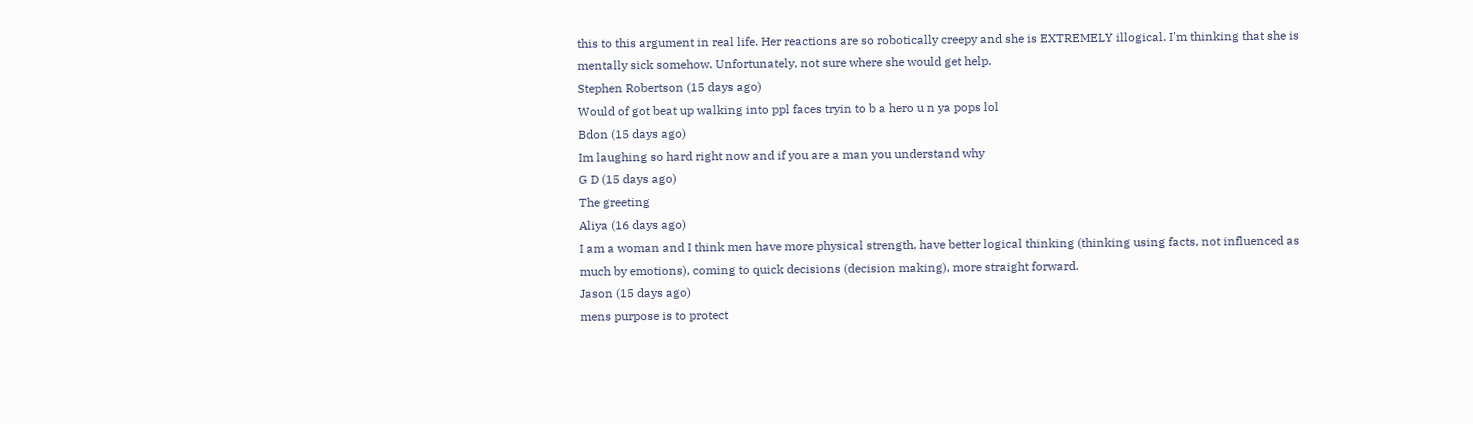this to this argument in real life. Her reactions are so robotically creepy and she is EXTREMELY illogical. I'm thinking that she is mentally sick somehow. Unfortunately, not sure where she would get help.
Stephen Robertson (15 days ago)
Would of got beat up walking into ppl faces tryin to b a hero u n ya pops lol
Bdon (15 days ago)
Im laughing so hard right now and if you are a man you understand why
G D (15 days ago)
The greeting
Aliya (16 days ago)
I am a woman and I think men have more physical strength, have better logical thinking (thinking using facts, not influenced as much by emotions), coming to quick decisions (decision making), more straight forward.
Jason (15 days ago)
mens purpose is to protect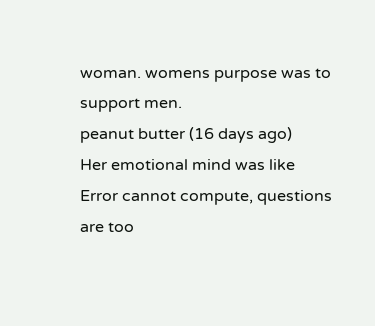woman. womens purpose was to support men.
peanut butter (16 days ago)
Her emotional mind was like Error cannot compute, questions are too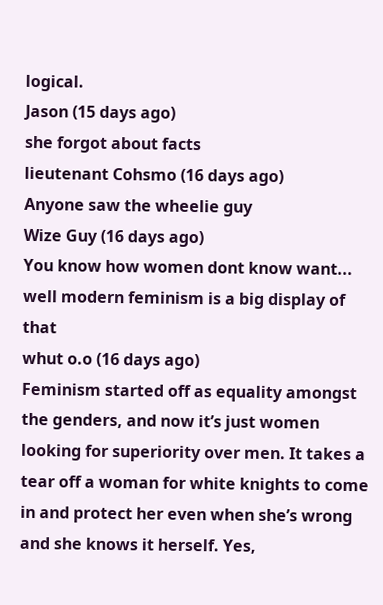logical.
Jason (15 days ago)
she forgot about facts
lieutenant Cohsmo (16 days ago)
Anyone saw the wheelie guy
Wize Guy (16 days ago)
You know how women dont know want... well modern feminism is a big display of that
whut o.o (16 days ago)
Feminism started off as equality amongst the genders, and now it’s just women looking for superiority over men. It takes a tear off a woman for white knights to come in and protect her even when she’s wrong and she knows it herself. Yes,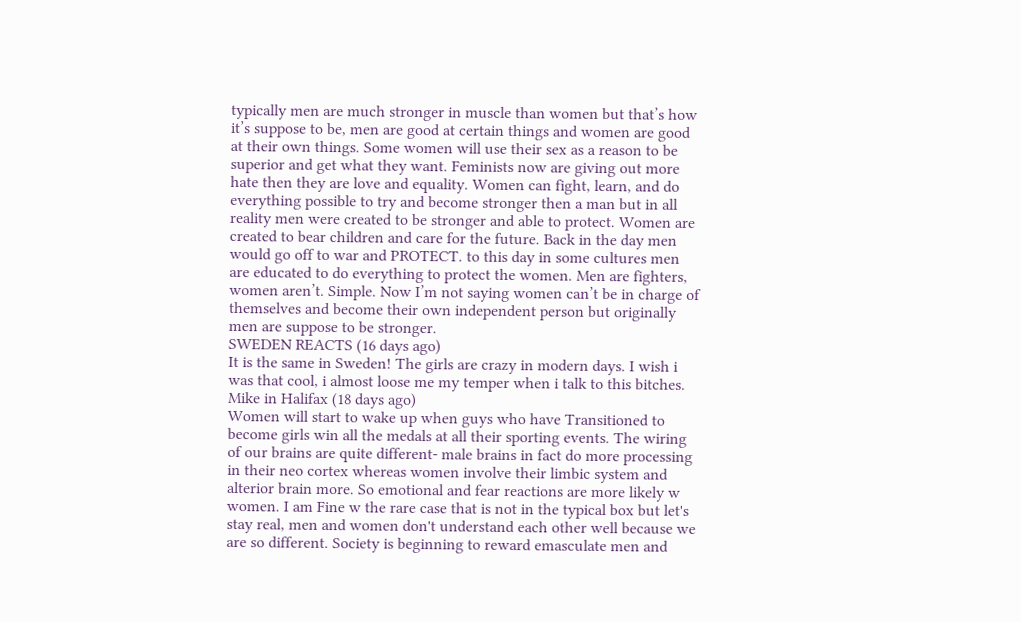typically men are much stronger in muscle than women but that’s how it’s suppose to be, men are good at certain things and women are good at their own things. Some women will use their sex as a reason to be superior and get what they want. Feminists now are giving out more hate then they are love and equality. Women can fight, learn, and do everything possible to try and become stronger then a man but in all reality men were created to be stronger and able to protect. Women are created to bear children and care for the future. Back in the day men would go off to war and PROTECT. to this day in some cultures men are educated to do everything to protect the women. Men are fighters, women aren’t. Simple. Now I’m not saying women can’t be in charge of themselves and become their own independent person but originally men are suppose to be stronger.
SWEDEN REACTS (16 days ago)
It is the same in Sweden! The girls are crazy in modern days. I wish i was that cool, i almost loose me my temper when i talk to this bitches.
Mike in Halifax (18 days ago)
Women will start to wake up when guys who have Transitioned to become girls win all the medals at all their sporting events. The wiring of our brains are quite different- male brains in fact do more processing in their neo cortex whereas women involve their limbic system and alterior brain more. So emotional and fear reactions are more likely w women. I am Fine w the rare case that is not in the typical box but let's stay real, men and women don't understand each other well because we are so different. Society is beginning to reward emasculate men and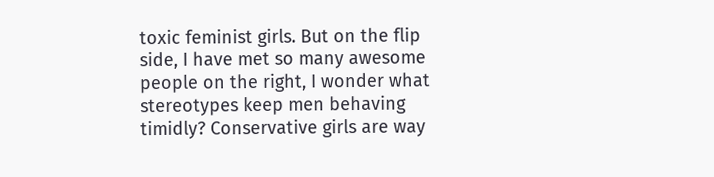toxic feminist girls. But on the flip side, I have met so many awesome people on the right, I wonder what stereotypes keep men behaving timidly? Conservative girls are way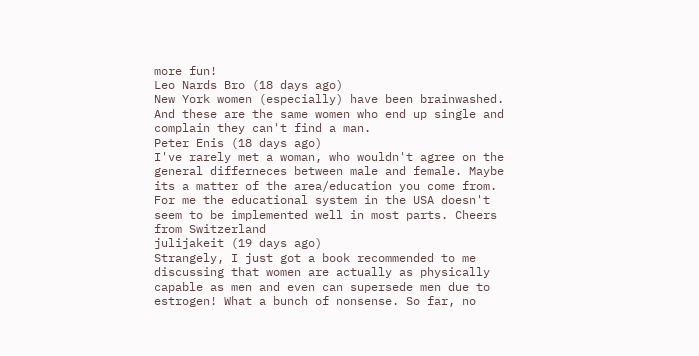more fun!
Leo Nards Bro (18 days ago)
New York women (especially) have been brainwashed. And these are the same women who end up single and complain they can't find a man.
Peter Enis (18 days ago)
I've rarely met a woman, who wouldn't agree on the general differneces between male and female. Maybe its a matter of the area/education you come from. For me the educational system in the USA doesn't seem to be implemented well in most parts. Cheers from Switzerland
julijakeit (19 days ago)
Strangely, I just got a book recommended to me discussing that women are actually as physically capable as men and even can supersede men due to estrogen! What a bunch of nonsense. So far, no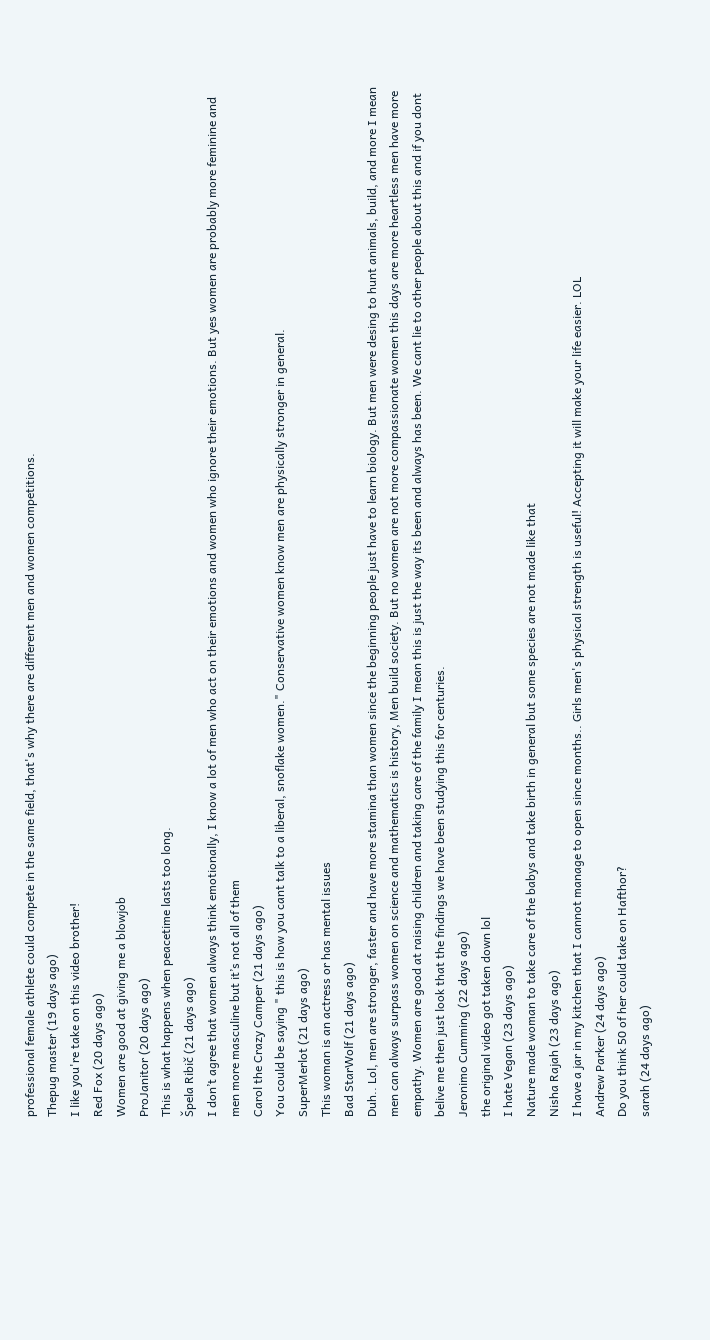professional female athlete could compete in the same field, that's why there are different men and women competitions.
Thepug master (19 days ago)
I like you're take on this video brother!
Red Fox (20 days ago)
Women are good at giving me a blowjob
ProJanitor (20 days ago)
This is what happens when peacetime lasts too long.
Špela Ribič (21 days ago)
I don’t agree that women always think emotionally, I know a lot of men who act on their emotions and women who ignore their emotions. But yes women are probably more feminine and men more masculine but it’s not all of them
Carol the Crazy Camper (21 days ago)
You could be saying " this is how you cant talk to a liberal, snoflake women." Conservative women know men are physically stronger in general.
SuperMerlot (21 days ago)
This woman is an actress or has mental issues
Bad StarWolf (21 days ago)
Duh.. Lol, men are stronger, faster and have more stamina than women since the beginning people just have to learn biology. But men were desing to hunt animals, build, and more I mean men can always surpass women on science and mathematics is history, Men build society. But no women are not more compassionate women this days are more heartless men have more empathy. Women are good at raising children and taking care of the family I mean this is just the way its been and always has been. We cant lie to other people about this and if you dont belive me then just look that the findings we have been studying this for centuries.
Jeronimo Cumming (22 days ago)
the original video got taken down lol
I hate Vegan (23 days ago)
Nature made woman to take care of the babys and take birth in general but some species are not made like that
Nisha Rajah (23 days ago)
I have a jar in my kitchen that I cannot manage to open since months.. Girls men's physical strength is useful! Accepting it will make your life easier. LOL
Andrew Parker (24 days ago)
Do you think 50 of her could take on Hafthor?
sarah (24 days ago)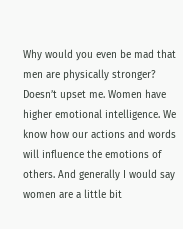Why would you even be mad that men are physically stronger? Doesn’t upset me. Women have higher emotional intelligence. We know how our actions and words will influence the emotions of others. And generally I would say women are a little bit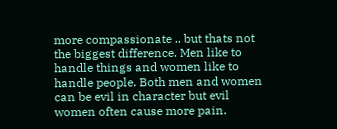more compassionate .. but thats not the biggest difference. Men like to handle things and women like to handle people. Both men and women can be evil in character but evil women often cause more pain.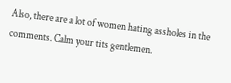Also, there are a lot of women hating assholes in the comments. Calm your tits gentlemen.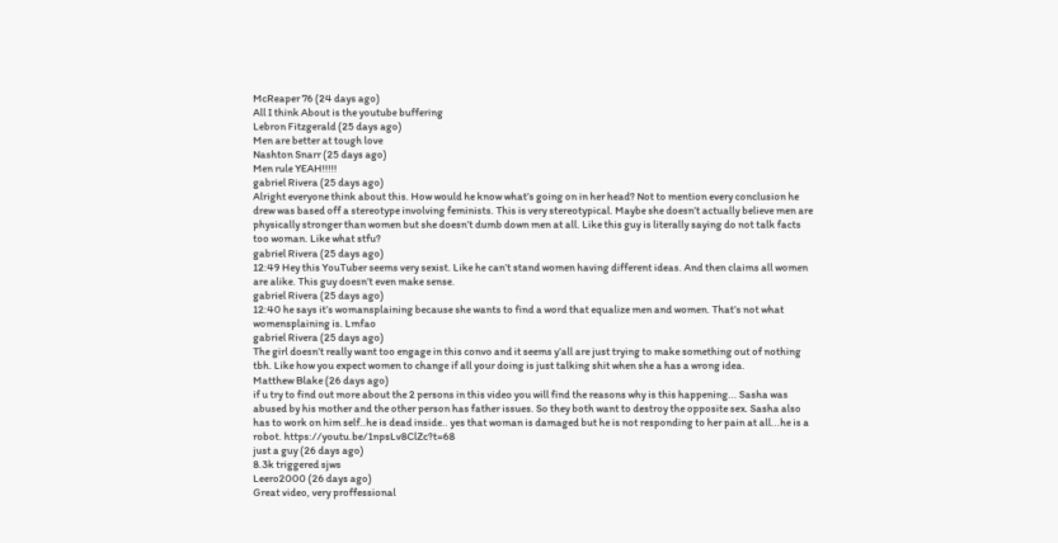McReaper 76 (24 days ago)
All I think About is the youtube buffering
Lebron Fitzgerald (25 days ago)
Men are better at tough love
Nashton Snarr (25 days ago)
Men rule YEAH!!!!!
gabriel Rivera (25 days ago)
Alright everyone think about this. How would he know what’s going on in her head? Not to mention every conclusion he drew was based off a stereotype involving feminists. This is very stereotypical. Maybe she doesn’t actually believe men are physically stronger than women but she doesn’t dumb down men at all. Like this guy is literally saying do not talk facts too woman. Like what stfu?
gabriel Rivera (25 days ago)
12:49 Hey this YouTuber seems very sexist. Like he can’t stand women having different ideas. And then claims all women are alike. This guy doesn’t even make sense.
gabriel Rivera (25 days ago)
12:40 he says it’s womansplaining because she wants to find a word that equalize men and women. That’s not what womensplaining is. Lmfao
gabriel Rivera (25 days ago)
The girl doesn’t really want too engage in this convo and it seems y’all are just trying to make something out of nothing tbh. Like how you expect women to change if all your doing is just talking shit when she a has a wrong idea.
Matthew Blake (26 days ago)
if u try to find out more about the 2 persons in this video you will find the reasons why is this happening... Sasha was abused by his mother and the other person has father issues. So they both want to destroy the opposite sex. Sasha also has to work on him self..he is dead inside.. yes that woman is damaged but he is not responding to her pain at all...he is a robot. https://youtu.be/1npsLv8ClZc?t=68
just a guy (26 days ago)
8.3k triggered sjws
Leero2000 (26 days ago)
Great video, very proffessional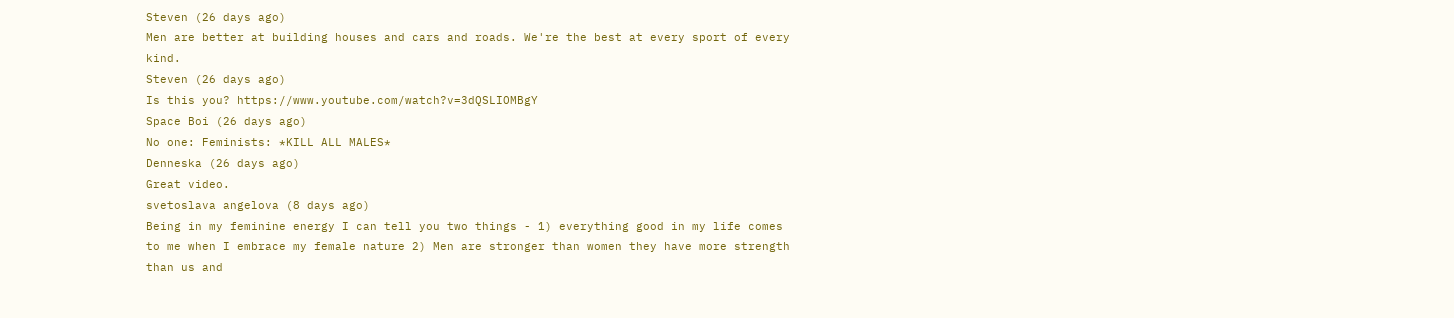Steven (26 days ago)
Men are better at building houses and cars and roads. We're the best at every sport of every kind.
Steven (26 days ago)
Is this you? https://www.youtube.com/watch?v=3dQSLIOMBgY
Space Boi (26 days ago)
No one: Feminists: *KILL ALL MALES*
Denneska (26 days ago)
Great video.
svetoslava angelova (8 days ago)
Being in my feminine energy I can tell you two things - 1) everything good in my life comes to me when I embrace my female nature 2) Men are stronger than women they have more strength than us and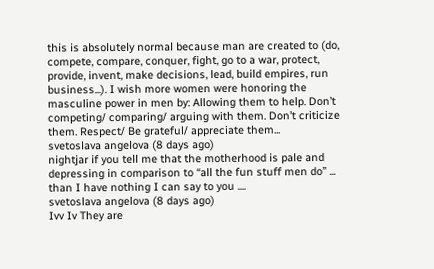this is absolutely normal because man are created to (do, compete, compare, conquer, fight, go to a war, protect, provide, invent, make decisions, lead, build empires, run business...). I wish more women were honoring the masculine power in men by: Allowing them to help. Don’t competing/ comparing/ arguing with them. Don’t criticize them. Respect/ Be grateful/ appreciate them...
svetoslava angelova (8 days ago)
nightjar if you tell me that the motherhood is pale and depressing in comparison to “all the fun stuff men do” ... than I have nothing I can say to you ....
svetoslava angelova (8 days ago)
Ivv Iv They are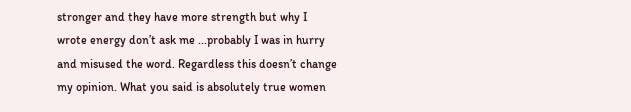stronger and they have more strength but why I wrote energy don’t ask me ...probably I was in hurry and misused the word. Regardless this doesn’t change my opinion. What you said is absolutely true women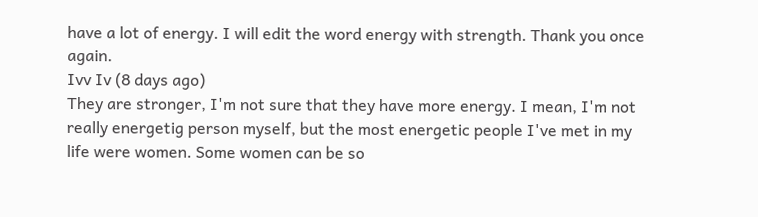have a lot of energy. I will edit the word energy with strength. Thank you once again.
Ivv Iv (8 days ago)
They are stronger, I'm not sure that they have more energy. I mean, I'm not really energetig person myself, but the most energetic people I've met in my life were women. Some women can be so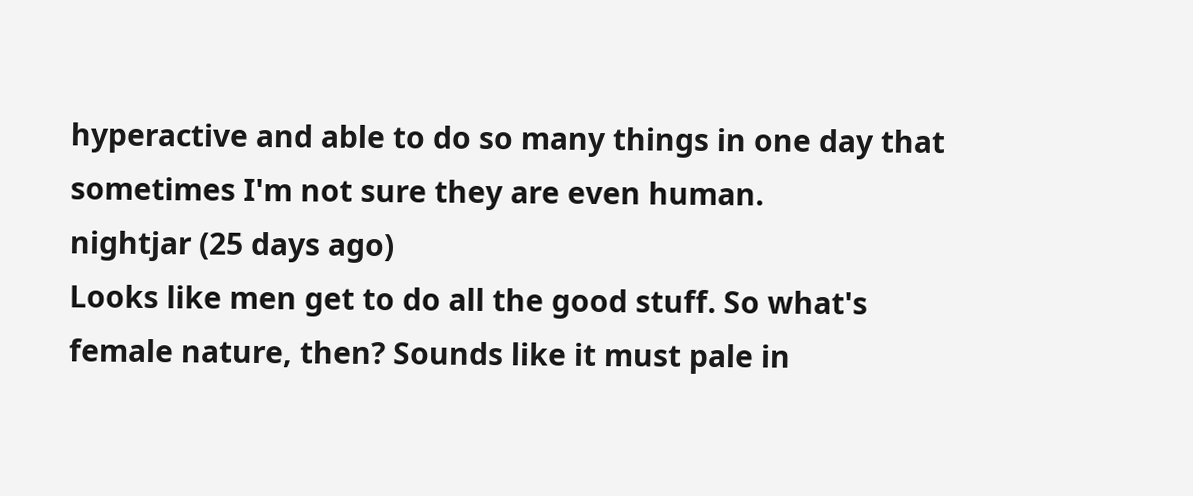hyperactive and able to do so many things in one day that sometimes I'm not sure they are even human.
nightjar (25 days ago)
Looks like men get to do all the good stuff. So what's female nature, then? Sounds like it must pale in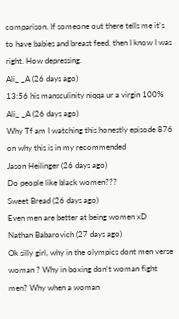comparison. If someone out there tells me it's to have babies and breast feed, then I know I was right. How depressing.
Ali_ _A (26 days ago)
13:56 his mansculinity niqqa ur a virgin 100%
Ali_ _A (26 days ago)
Why Tf am I watching this honestly episode 876 on why this is in my recommended
Jason Heilinger (26 days ago)
Do people like black women???
Sweet Bread (26 days ago)
Even men are better at being women xD
Nathan Babarovich (27 days ago)
Ok silly girl, why in the olympics dont men verse woman ? Why in boxing don't woman fight men? Why when a woman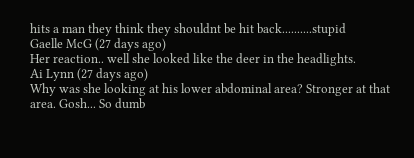hits a man they think they shouldnt be hit back..........stupid
Gaelle McG (27 days ago)
Her reaction.. well she looked like the deer in the headlights.
Ai Lynn (27 days ago)
Why was she looking at his lower abdominal area? Stronger at that area. Gosh... So dumb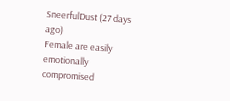SneerfulDust (27 days ago)
Female are easily emotionally compromised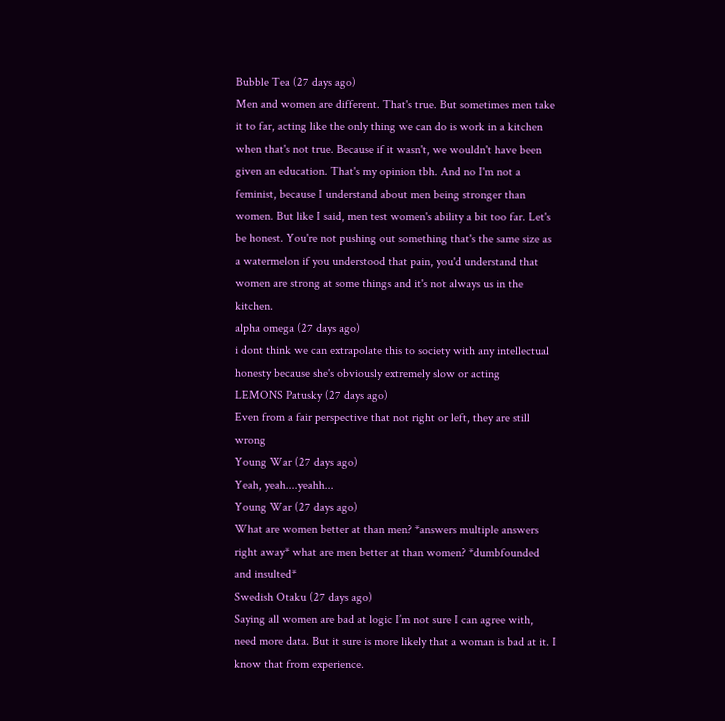Bubble Tea (27 days ago)
Men and women are different. That's true. But sometimes men take it to far, acting like the only thing we can do is work in a kitchen when that's not true. Because if it wasn't, we wouldn't have been given an education. That's my opinion tbh. And no I'm not a feminist, because I understand about men being stronger than women. But like I said, men test women's ability a bit too far. Let's be honest. You're not pushing out something that's the same size as a watermelon if you understood that pain, you'd understand that women are strong at some things and it's not always us in the kitchen.
alpha omega (27 days ago)
i dont think we can extrapolate this to society with any intellectual honesty because she's obviously extremely slow or acting
LEMONS Patusky (27 days ago)
Even from a fair perspective that not right or left, they are still wrong
Young War (27 days ago)
Yeah, yeah....yeahh...
Young War (27 days ago)
What are women better at than men? *answers multiple answers right away* what are men better at than women? *dumbfounded and insulted*
Swedish Otaku (27 days ago)
Saying all women are bad at logic I’m not sure I can agree with, need more data. But it sure is more likely that a woman is bad at it. I know that from experience.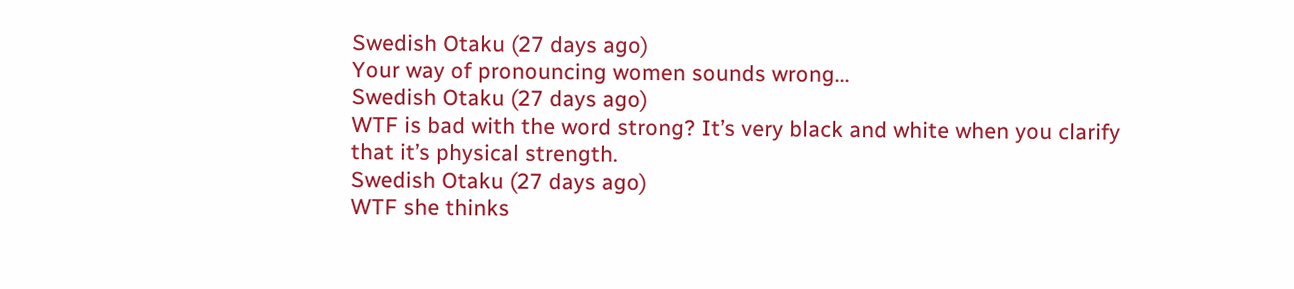Swedish Otaku (27 days ago)
Your way of pronouncing women sounds wrong...
Swedish Otaku (27 days ago)
WTF is bad with the word strong? It’s very black and white when you clarify that it’s physical strength.
Swedish Otaku (27 days ago)
WTF she thinks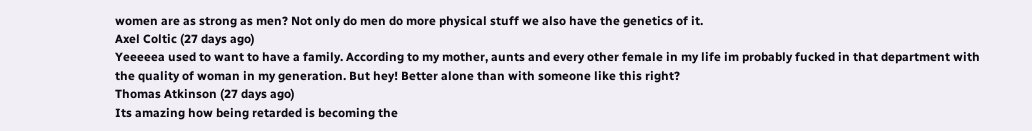women are as strong as men? Not only do men do more physical stuff we also have the genetics of it.
Axel Coltic (27 days ago)
Yeeeeea used to want to have a family. According to my mother, aunts and every other female in my life im probably fucked in that department with the quality of woman in my generation. But hey! Better alone than with someone like this right?
Thomas Atkinson (27 days ago)
Its amazing how being retarded is becoming the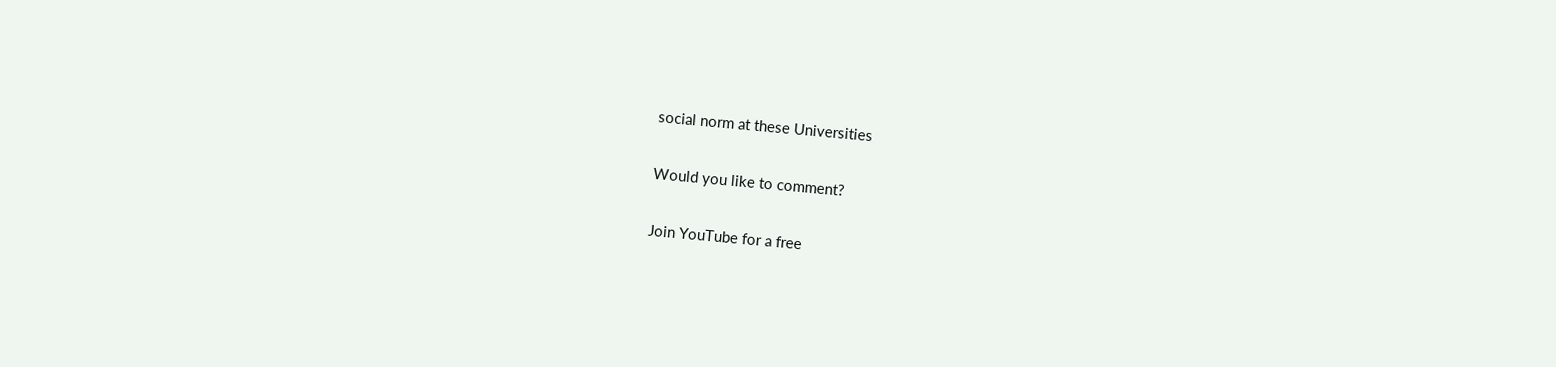social norm at these Universities

Would you like to comment?

Join YouTube for a free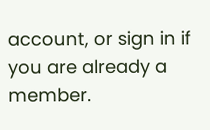account, or sign in if you are already a member.